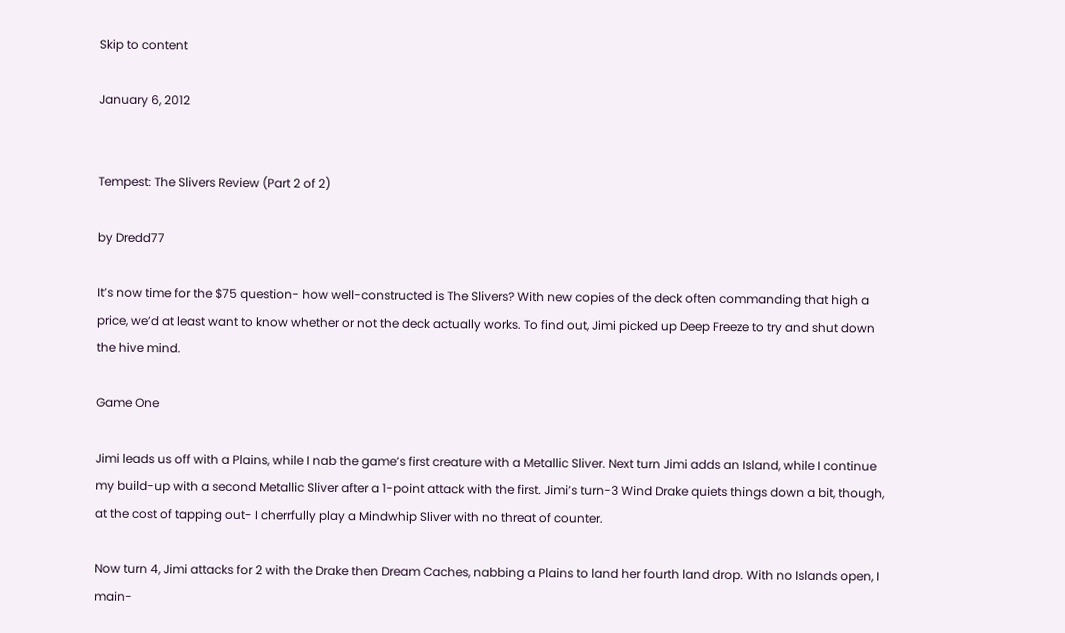Skip to content

January 6, 2012


Tempest: The Slivers Review (Part 2 of 2)

by Dredd77

It’s now time for the $75 question- how well-constructed is The Slivers? With new copies of the deck often commanding that high a price, we’d at least want to know whether or not the deck actually works. To find out, Jimi picked up Deep Freeze to try and shut down the hive mind.

Game One

Jimi leads us off with a Plains, while I nab the game’s first creature with a Metallic Sliver. Next turn Jimi adds an Island, while I continue my build-up with a second Metallic Sliver after a 1-point attack with the first. Jimi’s turn-3 Wind Drake quiets things down a bit, though, at the cost of tapping out- I cherrfully play a Mindwhip Sliver with no threat of counter.

Now turn 4, Jimi attacks for 2 with the Drake then Dream Caches, nabbing a Plains to land her fourth land drop. With no Islands open, I main-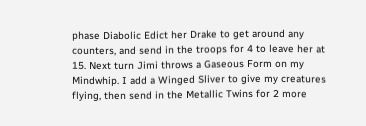phase Diabolic Edict her Drake to get around any counters, and send in the troops for 4 to leave her at 15. Next turn Jimi throws a Gaseous Form on my Mindwhip. I add a Winged Sliver to give my creatures flying, then send in the Metallic Twins for 2 more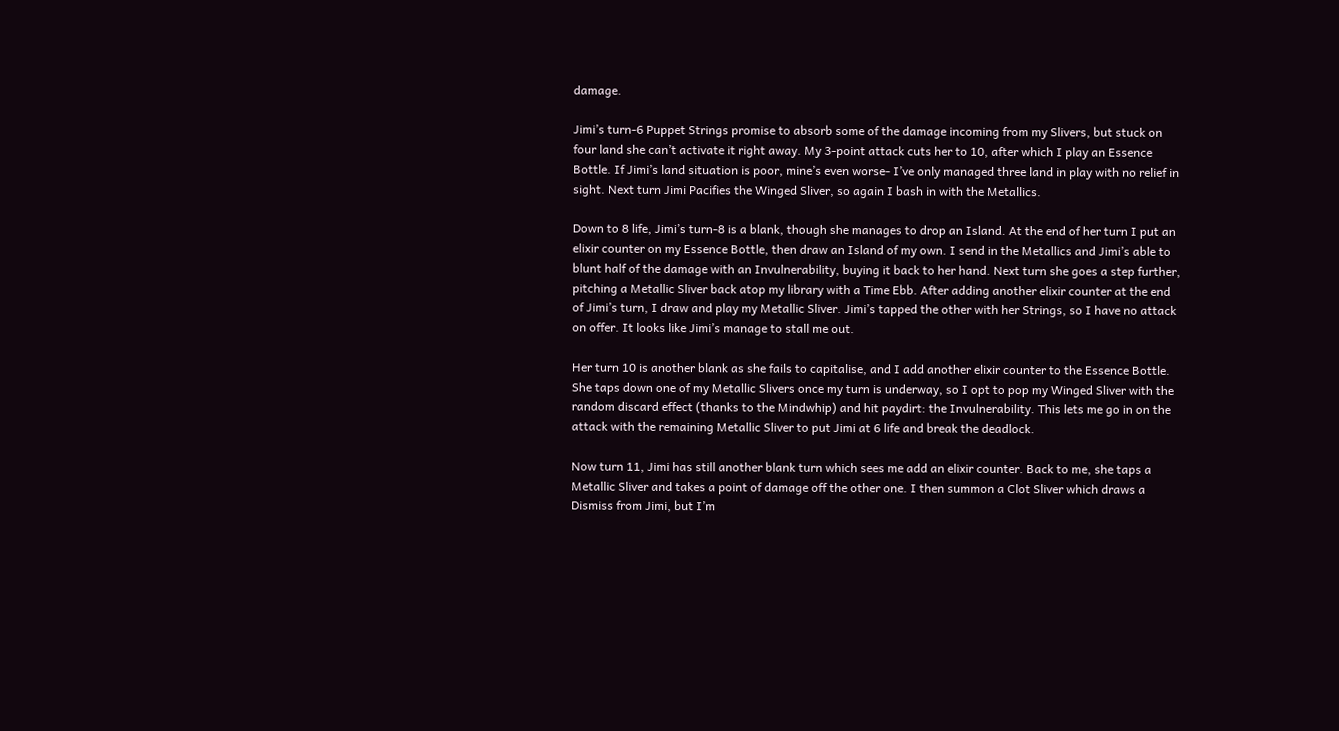damage.

Jimi’s turn-6 Puppet Strings promise to absorb some of the damage incoming from my Slivers, but stuck on four land she can’t activate it right away. My 3-point attack cuts her to 10, after which I play an Essence Bottle. If Jimi’s land situation is poor, mine’s even worse- I’ve only managed three land in play with no relief in sight. Next turn Jimi Pacifies the Winged Sliver, so again I bash in with the Metallics.

Down to 8 life, Jimi’s turn-8 is a blank, though she manages to drop an Island. At the end of her turn I put an elixir counter on my Essence Bottle, then draw an Island of my own. I send in the Metallics and Jimi’s able to blunt half of the damage with an Invulnerability, buying it back to her hand. Next turn she goes a step further, pitching a Metallic Sliver back atop my library with a Time Ebb. After adding another elixir counter at the end of Jimi’s turn, I draw and play my Metallic Sliver. Jimi’s tapped the other with her Strings, so I have no attack on offer. It looks like Jimi’s manage to stall me out.

Her turn 10 is another blank as she fails to capitalise, and I add another elixir counter to the Essence Bottle. She taps down one of my Metallic Slivers once my turn is underway, so I opt to pop my Winged Sliver with the random discard effect (thanks to the Mindwhip) and hit paydirt: the Invulnerability. This lets me go in on the attack with the remaining Metallic Sliver to put Jimi at 6 life and break the deadlock.

Now turn 11, Jimi has still another blank turn which sees me add an elixir counter. Back to me, she taps a Metallic Sliver and takes a point of damage off the other one. I then summon a Clot Sliver which draws a Dismiss from Jimi, but I’m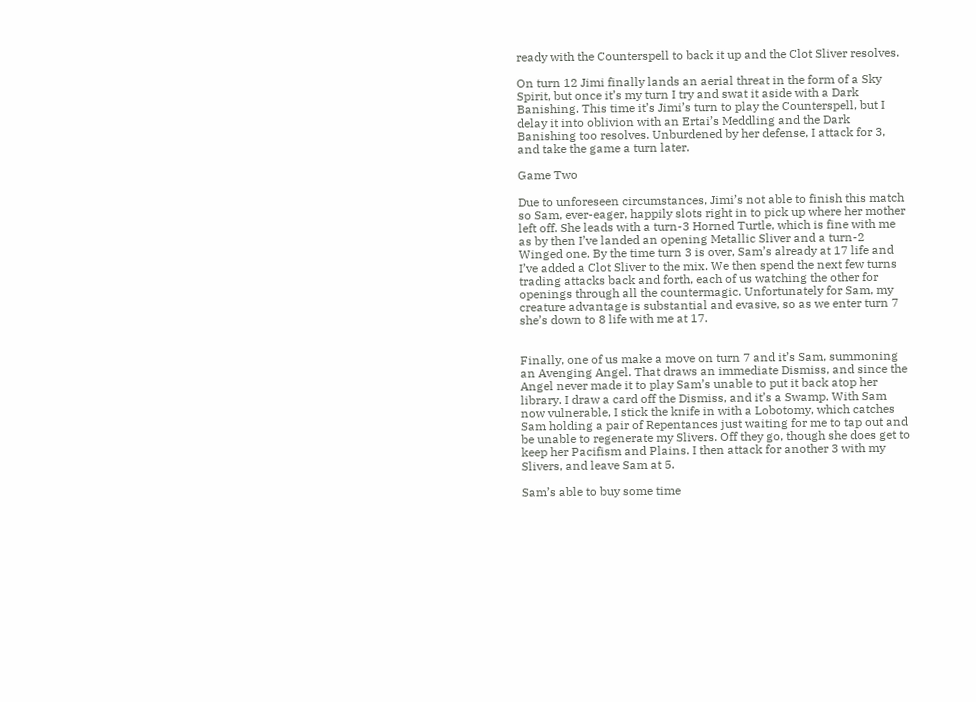ready with the Counterspell to back it up and the Clot Sliver resolves.

On turn 12 Jimi finally lands an aerial threat in the form of a Sky Spirit, but once it’s my turn I try and swat it aside with a Dark Banishing. This time it’s Jimi’s turn to play the Counterspell, but I delay it into oblivion with an Ertai’s Meddling and the Dark Banishing too resolves. Unburdened by her defense, I attack for 3, and take the game a turn later.

Game Two

Due to unforeseen circumstances, Jimi’s not able to finish this match so Sam, ever-eager, happily slots right in to pick up where her mother left off. She leads with a turn-3 Horned Turtle, which is fine with me as by then I’ve landed an opening Metallic Sliver and a turn-2 Winged one. By the time turn 3 is over, Sam’s already at 17 life and I’ve added a Clot Sliver to the mix. We then spend the next few turns trading attacks back and forth, each of us watching the other for openings through all the countermagic. Unfortunately for Sam, my creature advantage is substantial and evasive, so as we enter turn 7 she’s down to 8 life with me at 17.


Finally, one of us make a move on turn 7 and it’s Sam, summoning an Avenging Angel. That draws an immediate Dismiss, and since the Angel never made it to play Sam’s unable to put it back atop her library. I draw a card off the Dismiss, and it’s a Swamp. With Sam now vulnerable, I stick the knife in with a Lobotomy, which catches Sam holding a pair of Repentances just waiting for me to tap out and be unable to regenerate my Slivers. Off they go, though she does get to keep her Pacifism and Plains. I then attack for another 3 with my Slivers, and leave Sam at 5.

Sam’s able to buy some time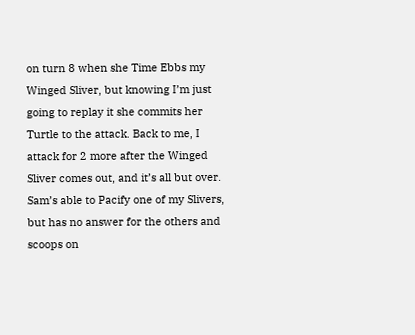on turn 8 when she Time Ebbs my Winged Sliver, but knowing I’m just going to replay it she commits her Turtle to the attack. Back to me, I attack for 2 more after the Winged Sliver comes out, and it’s all but over. Sam’s able to Pacify one of my Slivers, but has no answer for the others and scoops on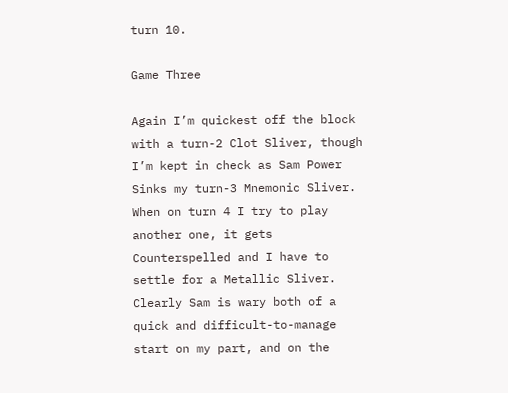turn 10.

Game Three

Again I’m quickest off the block with a turn-2 Clot Sliver, though I’m kept in check as Sam Power Sinks my turn-3 Mnemonic Sliver. When on turn 4 I try to play another one, it gets Counterspelled and I have to settle for a Metallic Sliver. Clearly Sam is wary both of a quick and difficult-to-manage start on my part, and on the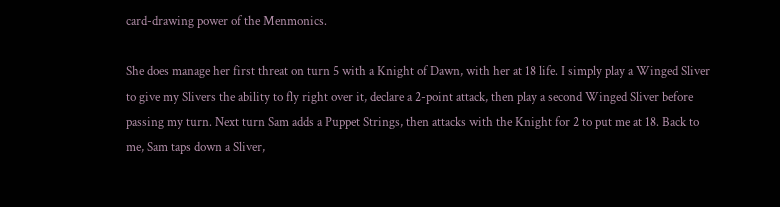card-drawing power of the Menmonics.

She does manage her first threat on turn 5 with a Knight of Dawn, with her at 18 life. I simply play a Winged Sliver to give my Slivers the ability to fly right over it, declare a 2-point attack, then play a second Winged Sliver before passing my turn. Next turn Sam adds a Puppet Strings, then attacks with the Knight for 2 to put me at 18. Back to me, Sam taps down a Sliver,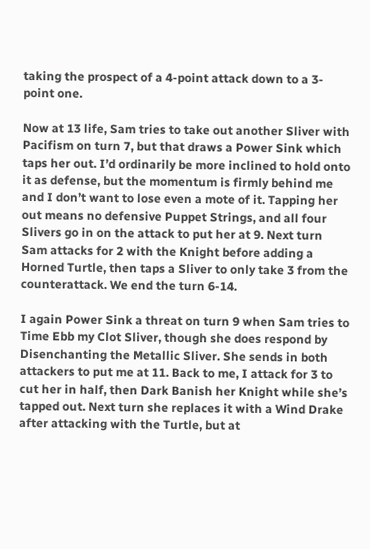taking the prospect of a 4-point attack down to a 3-point one.

Now at 13 life, Sam tries to take out another Sliver with Pacifism on turn 7, but that draws a Power Sink which taps her out. I’d ordinarily be more inclined to hold onto it as defense, but the momentum is firmly behind me and I don’t want to lose even a mote of it. Tapping her out means no defensive Puppet Strings, and all four Slivers go in on the attack to put her at 9. Next turn Sam attacks for 2 with the Knight before adding a Horned Turtle, then taps a Sliver to only take 3 from the counterattack. We end the turn 6-14.

I again Power Sink a threat on turn 9 when Sam tries to Time Ebb my Clot Sliver, though she does respond by Disenchanting the Metallic Sliver. She sends in both attackers to put me at 11. Back to me, I attack for 3 to cut her in half, then Dark Banish her Knight while she’s tapped out. Next turn she replaces it with a Wind Drake after attacking with the Turtle, but at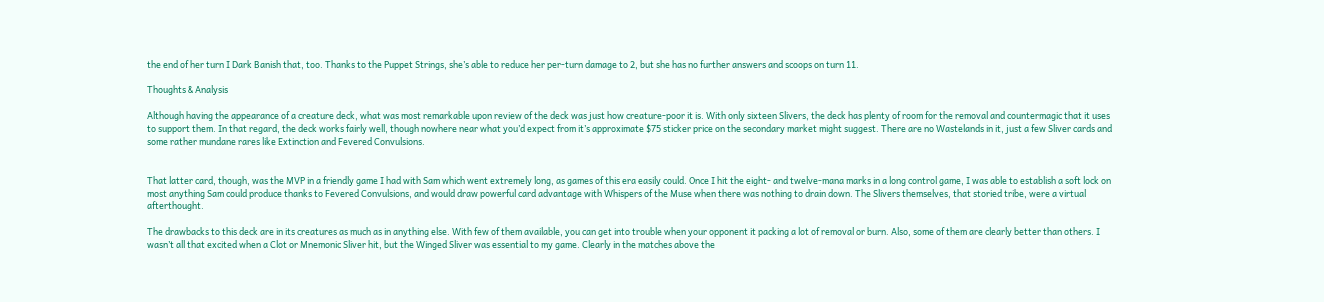the end of her turn I Dark Banish that, too. Thanks to the Puppet Strings, she’s able to reduce her per-turn damage to 2, but she has no further answers and scoops on turn 11.

Thoughts & Analysis

Although having the appearance of a creature deck, what was most remarkable upon review of the deck was just how creature-poor it is. With only sixteen Slivers, the deck has plenty of room for the removal and countermagic that it uses to support them. In that regard, the deck works fairly well, though nowhere near what you’d expect from it’s approximate $75 sticker price on the secondary market might suggest. There are no Wastelands in it, just a few Sliver cards and some rather mundane rares like Extinction and Fevered Convulsions.


That latter card, though, was the MVP in a friendly game I had with Sam which went extremely long, as games of this era easily could. Once I hit the eight- and twelve-mana marks in a long control game, I was able to establish a soft lock on most anything Sam could produce thanks to Fevered Convulsions, and would draw powerful card advantage with Whispers of the Muse when there was nothing to drain down. The Slivers themselves, that storied tribe, were a virtual afterthought.

The drawbacks to this deck are in its creatures as much as in anything else. With few of them available, you can get into trouble when your opponent it packing a lot of removal or burn. Also, some of them are clearly better than others. I wasn’t all that excited when a Clot or Mnemonic Sliver hit, but the Winged Sliver was essential to my game. Clearly in the matches above the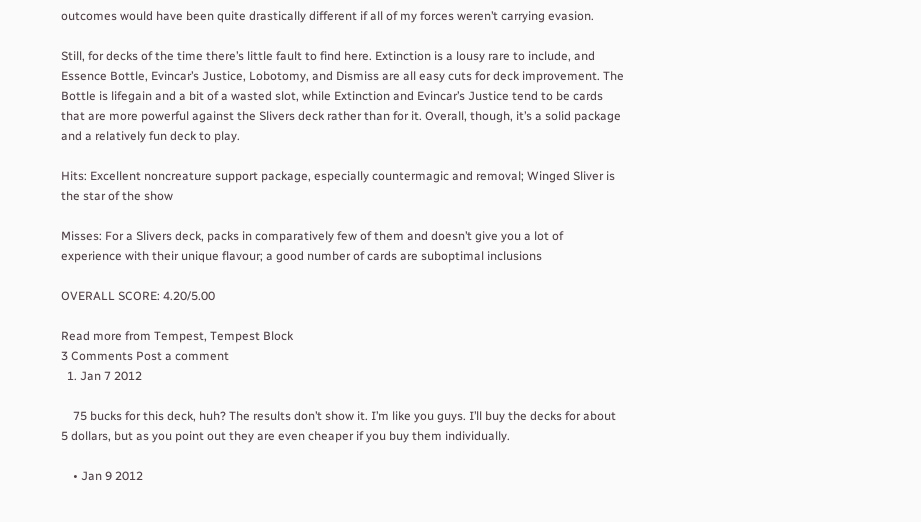outcomes would have been quite drastically different if all of my forces weren’t carrying evasion.

Still, for decks of the time there’s little fault to find here. Extinction is a lousy rare to include, and Essence Bottle, Evincar’s Justice, Lobotomy, and Dismiss are all easy cuts for deck improvement. The Bottle is lifegain and a bit of a wasted slot, while Extinction and Evincar’s Justice tend to be cards that are more powerful against the Slivers deck rather than for it. Overall, though, it’s a solid package and a relatively fun deck to play.

Hits: Excellent noncreature support package, especially countermagic and removal; Winged Sliver is the star of the show

Misses: For a Slivers deck, packs in comparatively few of them and doesn’t give you a lot of experience with their unique flavour; a good number of cards are suboptimal inclusions

OVERALL SCORE: 4.20/5.00

Read more from Tempest, Tempest Block
3 Comments Post a comment
  1. Jan 7 2012

    75 bucks for this deck, huh? The results don’t show it. I’m like you guys. I’ll buy the decks for about 5 dollars, but as you point out they are even cheaper if you buy them individually.

    • Jan 9 2012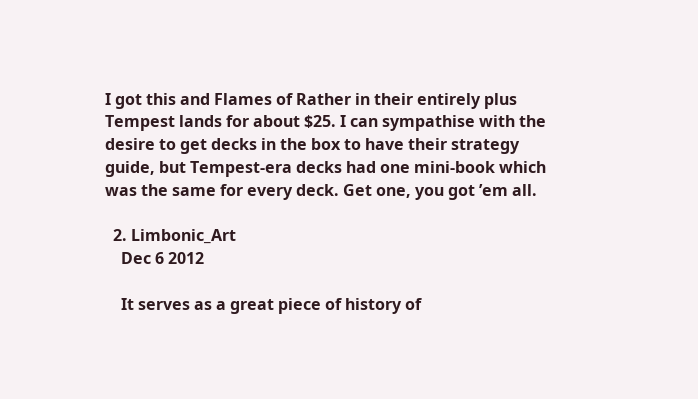I got this and Flames of Rather in their entirely plus Tempest lands for about $25. I can sympathise with the desire to get decks in the box to have their strategy guide, but Tempest-era decks had one mini-book which was the same for every deck. Get one, you got ’em all.

  2. Limbonic_Art
    Dec 6 2012

    It serves as a great piece of history of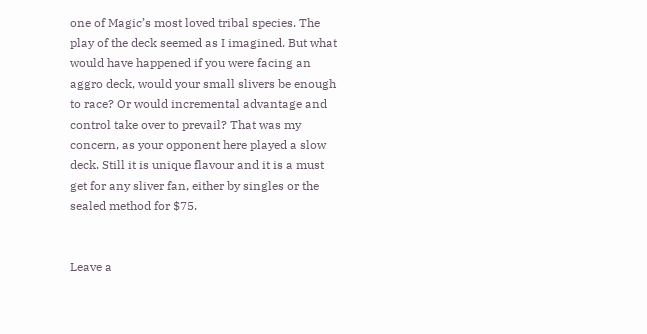one of Magic’s most loved tribal species. The play of the deck seemed as I imagined. But what would have happened if you were facing an aggro deck, would your small slivers be enough to race? Or would incremental advantage and control take over to prevail? That was my concern, as your opponent here played a slow deck. Still it is unique flavour and it is a must get for any sliver fan, either by singles or the sealed method for $75.


Leave a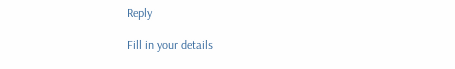Reply

Fill in your details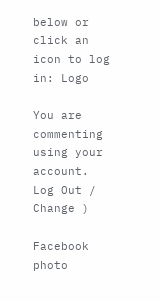below or click an icon to log in: Logo

You are commenting using your account. Log Out /  Change )

Facebook photo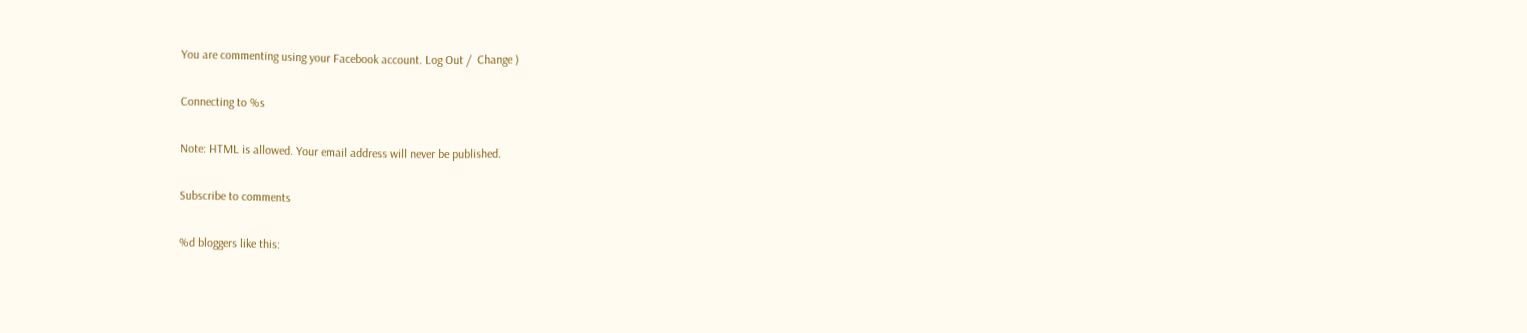You are commenting using your Facebook account. Log Out /  Change )

Connecting to %s

Note: HTML is allowed. Your email address will never be published.

Subscribe to comments

%d bloggers like this: